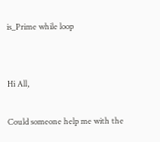is_Prime while loop


Hi All,

Could someone help me with the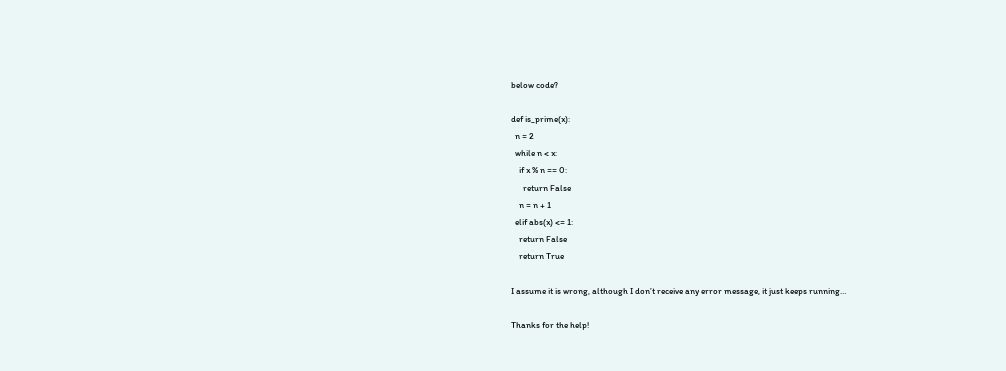below code?

def is_prime(x):
  n = 2
  while n < x:
    if x % n == 0:
      return False
    n = n + 1
  elif abs(x) <= 1:
    return False
    return True

I assume it is wrong, although I don’t receive any error message, it just keeps running…

Thanks for the help!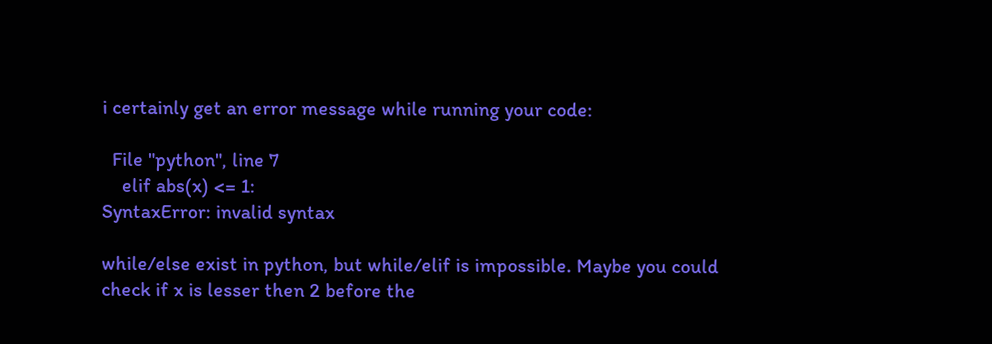i certainly get an error message while running your code:

  File "python", line 7
    elif abs(x) <= 1:
SyntaxError: invalid syntax

while/else exist in python, but while/elif is impossible. Maybe you could check if x is lesser then 2 before the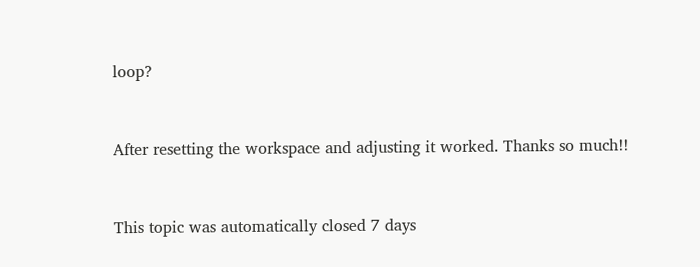loop?


After resetting the workspace and adjusting it worked. Thanks so much!!


This topic was automatically closed 7 days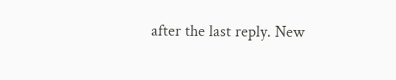after the last reply. New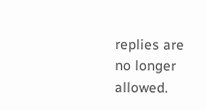replies are no longer allowed.